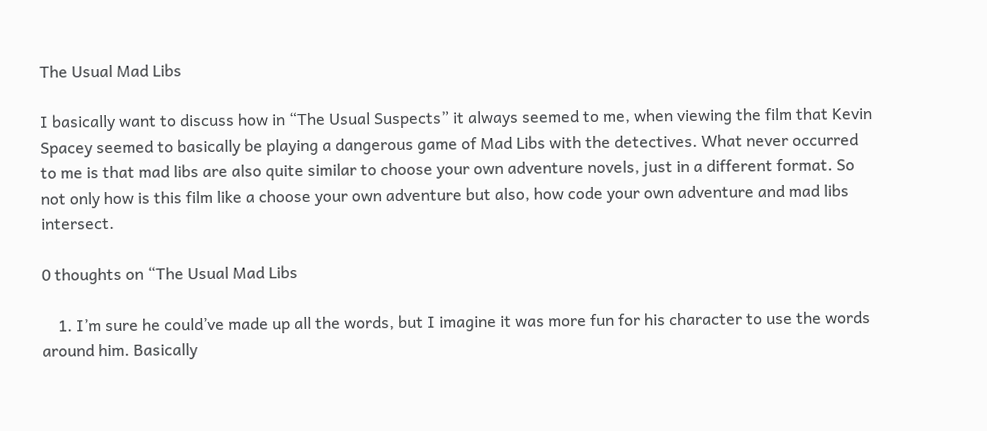The Usual Mad Libs

I basically want to discuss how in “The Usual Suspects” it always seemed to me, when viewing the film that Kevin Spacey seemed to basically be playing a dangerous game of Mad Libs with the detectives. What never occurred to me is that mad libs are also quite similar to choose your own adventure novels, just in a different format. So not only how is this film like a choose your own adventure but also, how code your own adventure and mad libs intersect.

0 thoughts on “The Usual Mad Libs

    1. I’m sure he could’ve made up all the words, but I imagine it was more fun for his character to use the words around him. Basically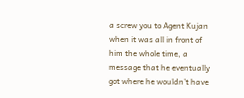a screw you to Agent Kujan when it was all in front of him the whole time, a message that he eventually got where he wouldn’t have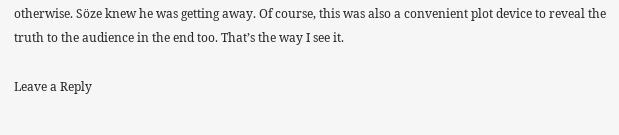otherwise. Söze knew he was getting away. Of course, this was also a convenient plot device to reveal the truth to the audience in the end too. That’s the way I see it.

Leave a Reply